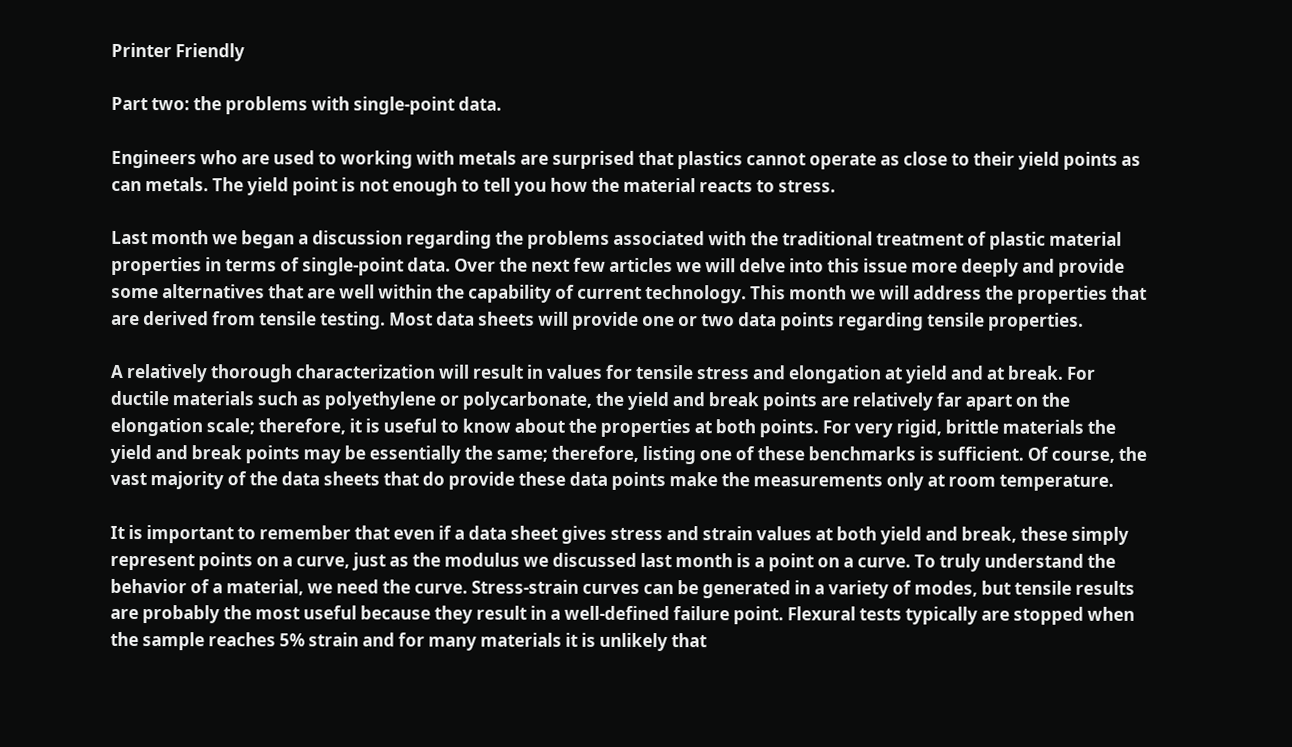Printer Friendly

Part two: the problems with single-point data.

Engineers who are used to working with metals are surprised that plastics cannot operate as close to their yield points as can metals. The yield point is not enough to tell you how the material reacts to stress.

Last month we began a discussion regarding the problems associated with the traditional treatment of plastic material properties in terms of single-point data. Over the next few articles we will delve into this issue more deeply and provide some alternatives that are well within the capability of current technology. This month we will address the properties that are derived from tensile testing. Most data sheets will provide one or two data points regarding tensile properties.

A relatively thorough characterization will result in values for tensile stress and elongation at yield and at break. For ductile materials such as polyethylene or polycarbonate, the yield and break points are relatively far apart on the elongation scale; therefore, it is useful to know about the properties at both points. For very rigid, brittle materials the yield and break points may be essentially the same; therefore, listing one of these benchmarks is sufficient. Of course, the vast majority of the data sheets that do provide these data points make the measurements only at room temperature.

It is important to remember that even if a data sheet gives stress and strain values at both yield and break, these simply represent points on a curve, just as the modulus we discussed last month is a point on a curve. To truly understand the behavior of a material, we need the curve. Stress-strain curves can be generated in a variety of modes, but tensile results are probably the most useful because they result in a well-defined failure point. Flexural tests typically are stopped when the sample reaches 5% strain and for many materials it is unlikely that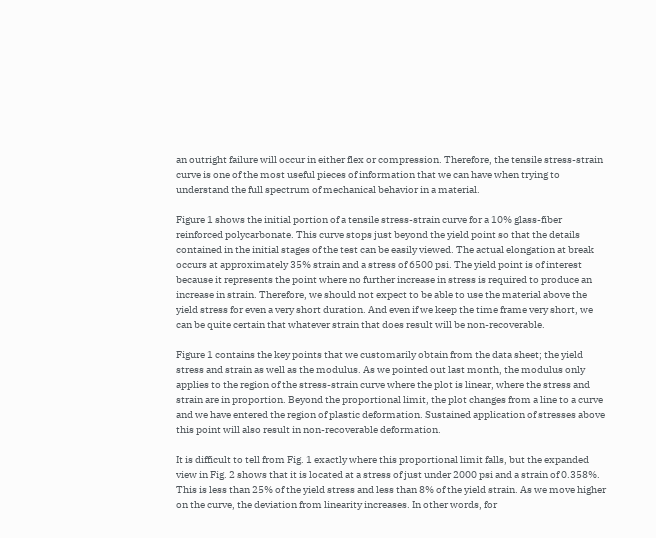an outright failure will occur in either flex or compression. Therefore, the tensile stress-strain curve is one of the most useful pieces of information that we can have when trying to understand the full spectrum of mechanical behavior in a material.

Figure 1 shows the initial portion of a tensile stress-strain curve for a 10% glass-fiber reinforced polycarbonate. This curve stops just beyond the yield point so that the details contained in the initial stages of the test can be easily viewed. The actual elongation at break occurs at approximately 35% strain and a stress of 6500 psi. The yield point is of interest because it represents the point where no further increase in stress is required to produce an increase in strain. Therefore, we should not expect to be able to use the material above the yield stress for even a very short duration. And even if we keep the time frame very short, we can be quite certain that whatever strain that does result will be non-recoverable.

Figure 1 contains the key points that we customarily obtain from the data sheet; the yield stress and strain as well as the modulus. As we pointed out last month, the modulus only applies to the region of the stress-strain curve where the plot is linear, where the stress and strain are in proportion. Beyond the proportional limit, the plot changes from a line to a curve and we have entered the region of plastic deformation. Sustained application of stresses above this point will also result in non-recoverable deformation.

It is difficult to tell from Fig. 1 exactly where this proportional limit falls, but the expanded view in Fig. 2 shows that it is located at a stress of just under 2000 psi and a strain of 0.358%. This is less than 25% of the yield stress and less than 8% of the yield strain. As we move higher on the curve, the deviation from linearity increases. In other words, for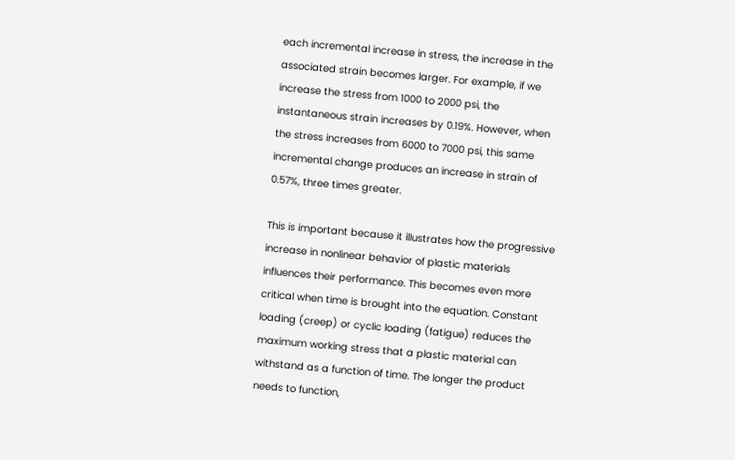each incremental increase in stress, the increase in the associated strain becomes larger. For example, if we increase the stress from 1000 to 2000 psi, the instantaneous strain increases by 0.19%. However, when the stress increases from 6000 to 7000 psi, this same incremental change produces an increase in strain of 0.57%, three times greater.

This is important because it illustrates how the progressive increase in nonlinear behavior of plastic materials influences their performance. This becomes even more critical when time is brought into the equation. Constant loading (creep) or cyclic loading (fatigue) reduces the maximum working stress that a plastic material can withstand as a function of time. The longer the product needs to function,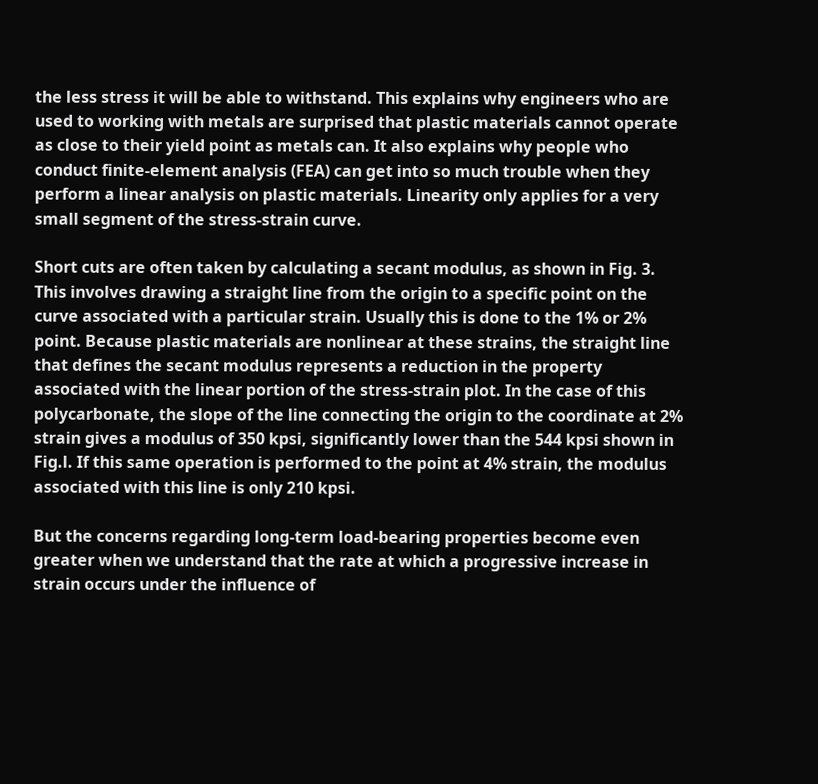the less stress it will be able to withstand. This explains why engineers who are used to working with metals are surprised that plastic materials cannot operate as close to their yield point as metals can. It also explains why people who conduct finite-element analysis (FEA) can get into so much trouble when they perform a linear analysis on plastic materials. Linearity only applies for a very small segment of the stress-strain curve.

Short cuts are often taken by calculating a secant modulus, as shown in Fig. 3. This involves drawing a straight line from the origin to a specific point on the curve associated with a particular strain. Usually this is done to the 1% or 2% point. Because plastic materials are nonlinear at these strains, the straight line that defines the secant modulus represents a reduction in the property associated with the linear portion of the stress-strain plot. In the case of this polycarbonate, the slope of the line connecting the origin to the coordinate at 2% strain gives a modulus of 350 kpsi, significantly lower than the 544 kpsi shown in Fig.l. If this same operation is performed to the point at 4% strain, the modulus associated with this line is only 210 kpsi.

But the concerns regarding long-term load-bearing properties become even greater when we understand that the rate at which a progressive increase in strain occurs under the influence of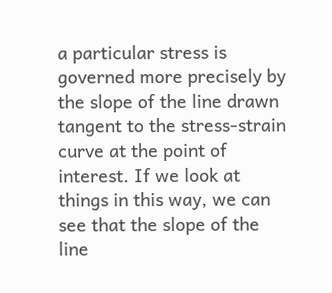a particular stress is governed more precisely by the slope of the line drawn tangent to the stress-strain curve at the point of interest. If we look at things in this way, we can see that the slope of the line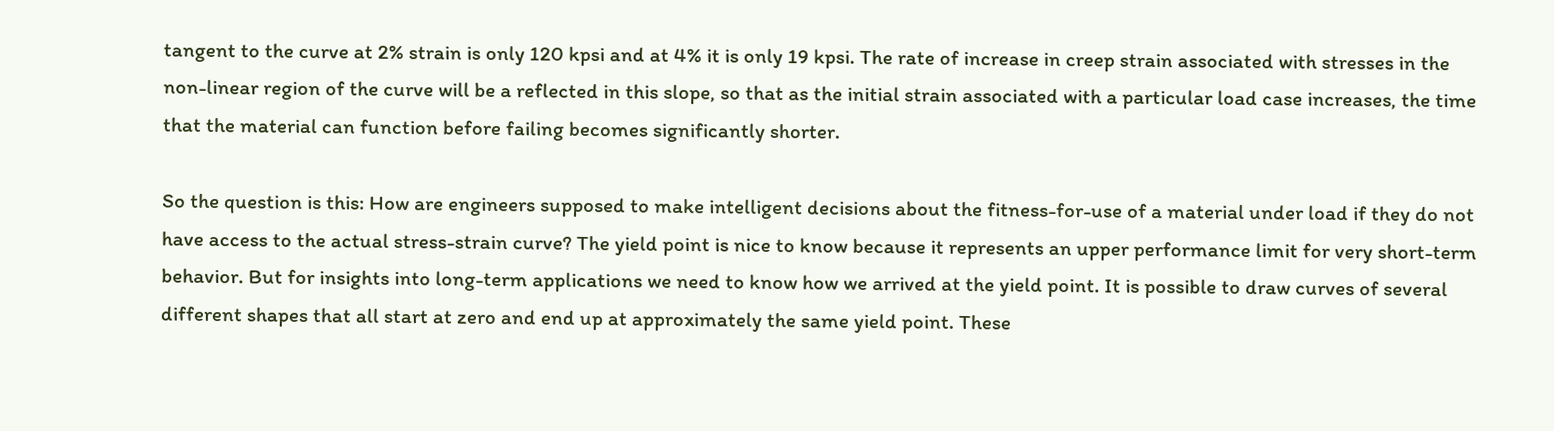tangent to the curve at 2% strain is only 120 kpsi and at 4% it is only 19 kpsi. The rate of increase in creep strain associated with stresses in the non-linear region of the curve will be a reflected in this slope, so that as the initial strain associated with a particular load case increases, the time that the material can function before failing becomes significantly shorter.

So the question is this: How are engineers supposed to make intelligent decisions about the fitness-for-use of a material under load if they do not have access to the actual stress-strain curve? The yield point is nice to know because it represents an upper performance limit for very short-term behavior. But for insights into long-term applications we need to know how we arrived at the yield point. It is possible to draw curves of several different shapes that all start at zero and end up at approximately the same yield point. These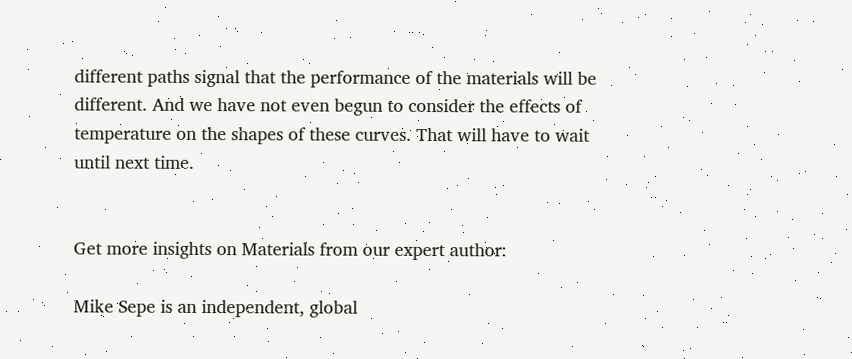different paths signal that the performance of the materials will be different. And we have not even begun to consider the effects of temperature on the shapes of these curves. That will have to wait until next time.


Get more insights on Materials from our expert author:

Mike Sepe is an independent, global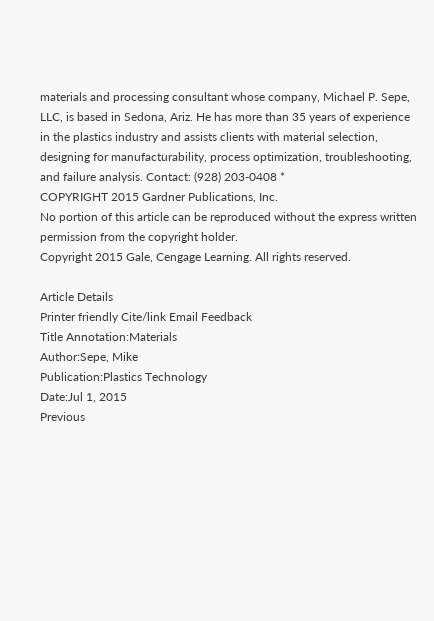materials and processing consultant whose company, Michael P. Sepe, LLC, is based in Sedona, Ariz. He has more than 35 years of experience in the plastics industry and assists clients with material selection, designing for manufacturability, process optimization, troubleshooting, and failure analysis. Contact: (928) 203-0408 *
COPYRIGHT 2015 Gardner Publications, Inc.
No portion of this article can be reproduced without the express written permission from the copyright holder.
Copyright 2015 Gale, Cengage Learning. All rights reserved.

Article Details
Printer friendly Cite/link Email Feedback
Title Annotation:Materials
Author:Sepe, Mike
Publication:Plastics Technology
Date:Jul 1, 2015
Previous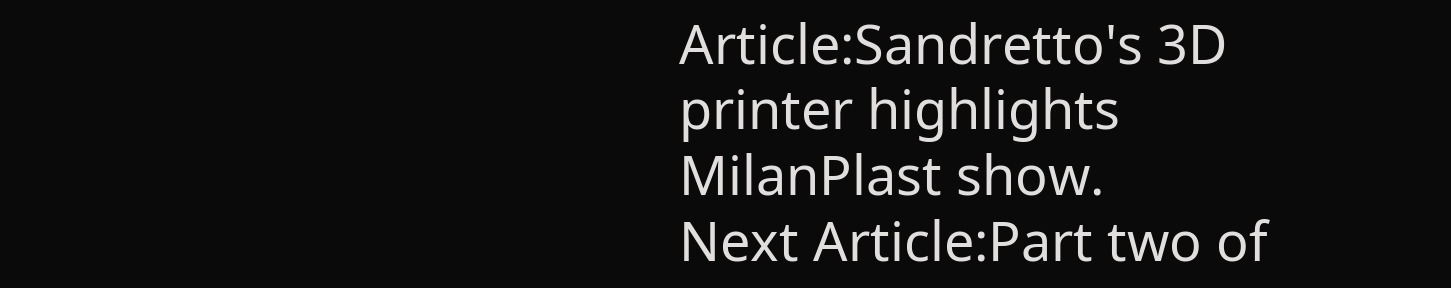Article:Sandretto's 3D printer highlights MilanPlast show.
Next Article:Part two of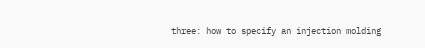three: how to specify an injection molding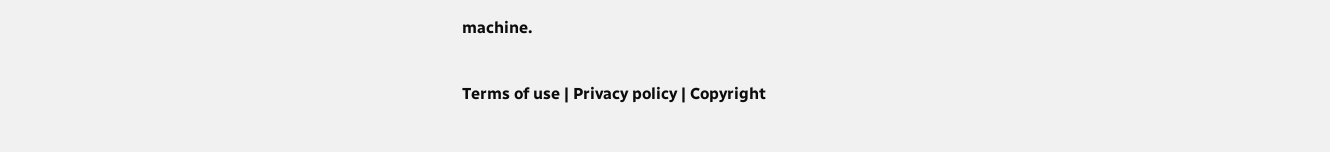machine.

Terms of use | Privacy policy | Copyright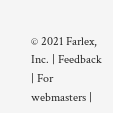© 2021 Farlex, Inc. | Feedback | For webmasters |